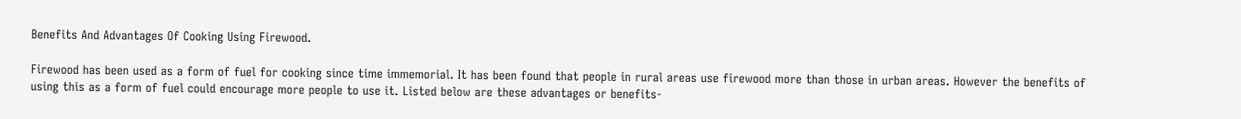Benefits And Advantages Of Cooking Using Firewood.

Firewood has been used as a form of fuel for cooking since time immemorial. It has been found that people in rural areas use firewood more than those in urban areas. However the benefits of using this as a form of fuel could encourage more people to use it. Listed below are these advantages or benefits-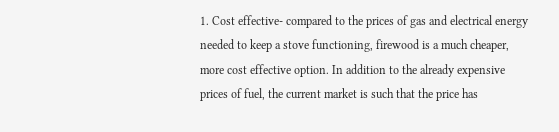1. Cost effective- compared to the prices of gas and electrical energy needed to keep a stove functioning, firewood is a much cheaper, more cost effective option. In addition to the already expensive prices of fuel, the current market is such that the price has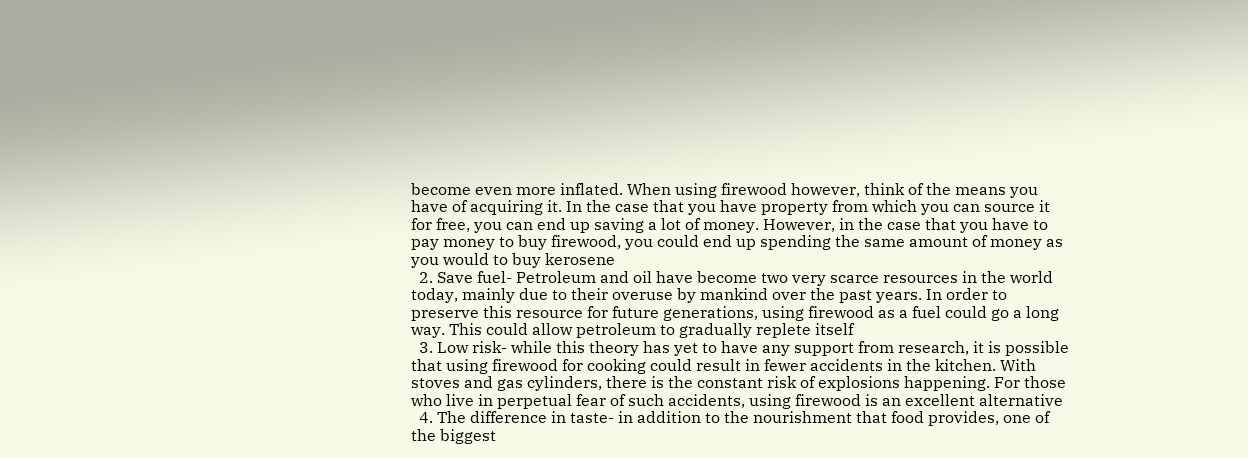become even more inflated. When using firewood however, think of the means you have of acquiring it. In the case that you have property from which you can source it for free, you can end up saving a lot of money. However, in the case that you have to pay money to buy firewood, you could end up spending the same amount of money as you would to buy kerosene
  2. Save fuel- Petroleum and oil have become two very scarce resources in the world today, mainly due to their overuse by mankind over the past years. In order to preserve this resource for future generations, using firewood as a fuel could go a long way. This could allow petroleum to gradually replete itself
  3. Low risk- while this theory has yet to have any support from research, it is possible that using firewood for cooking could result in fewer accidents in the kitchen. With stoves and gas cylinders, there is the constant risk of explosions happening. For those who live in perpetual fear of such accidents, using firewood is an excellent alternative
  4. The difference in taste- in addition to the nourishment that food provides, one of the biggest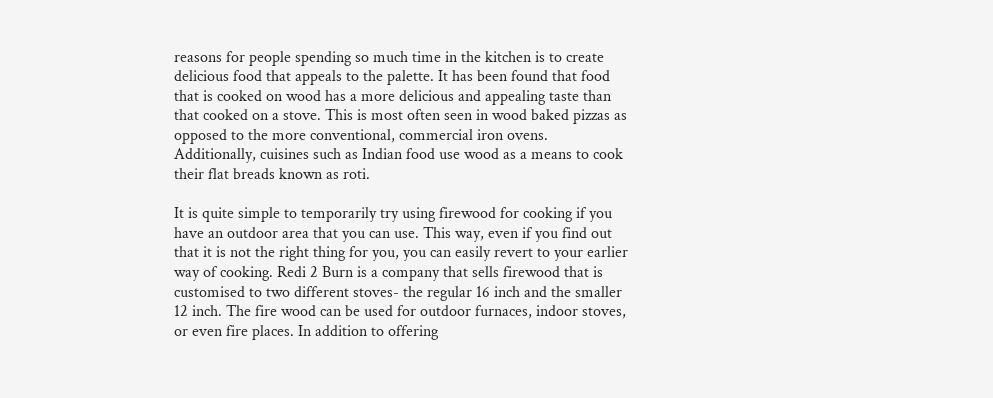reasons for people spending so much time in the kitchen is to create delicious food that appeals to the palette. It has been found that food that is cooked on wood has a more delicious and appealing taste than that cooked on a stove. This is most often seen in wood baked pizzas as opposed to the more conventional, commercial iron ovens. Additionally, cuisines such as Indian food use wood as a means to cook their flat breads known as roti.

It is quite simple to temporarily try using firewood for cooking if you have an outdoor area that you can use. This way, even if you find out that it is not the right thing for you, you can easily revert to your earlier way of cooking. Redi 2 Burn is a company that sells firewood that is customised to two different stoves- the regular 16 inch and the smaller 12 inch. The fire wood can be used for outdoor furnaces, indoor stoves, or even fire places. In addition to offering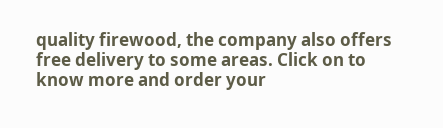quality firewood, the company also offers free delivery to some areas. Click on to know more and order your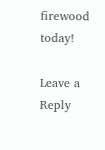firewood today!

Leave a Reply